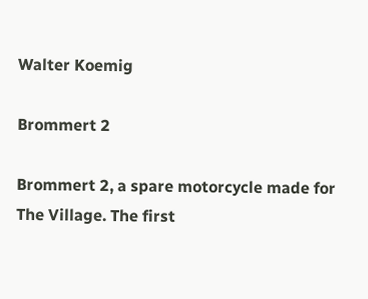Walter Koemig

Brommert 2

Brommert 2, a spare motorcycle made for The Village. The first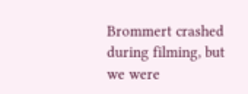Brommert crashed during filming, but we were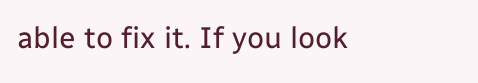able to fix it. If you look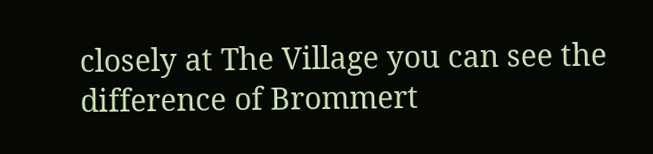closely at The Village you can see the difference of Brommert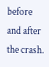before and after the crash.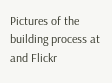Pictures of the building process at and Flickr